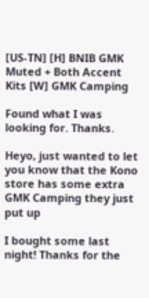[US-TN] [H] BNIB GMK Muted + Both Accent Kits [W] GMK Camping

Found what I was looking for. Thanks.

Heyo, just wanted to let you know that the Kono store has some extra GMK Camping they just put up

I bought some last night! Thanks for the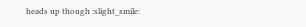heads up though :slight_smile: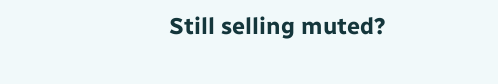Still selling muted?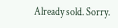Already sold. Sorry.